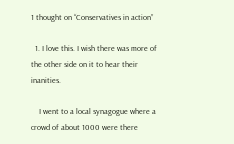1 thought on “Conservatives in action”

  1. I love this. I wish there was more of the other side on it to hear their inanities.

    I went to a local synagogue where a crowd of about 1000 were there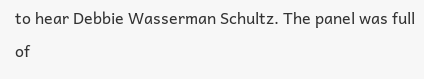to hear Debbie Wasserman Schultz. The panel was full of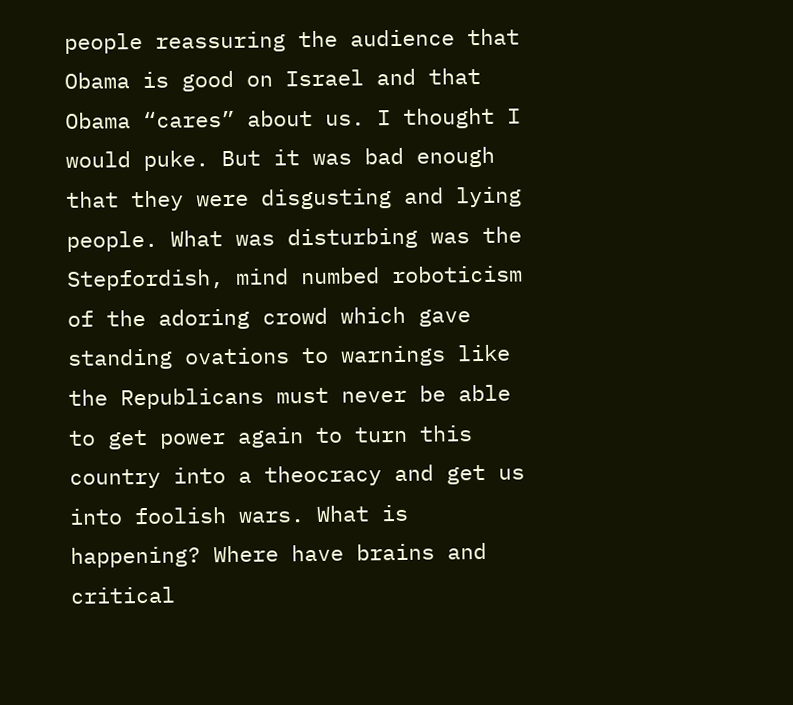people reassuring the audience that Obama is good on Israel and that Obama “cares” about us. I thought I would puke. But it was bad enough that they were disgusting and lying people. What was disturbing was the Stepfordish, mind numbed roboticism of the adoring crowd which gave standing ovations to warnings like the Republicans must never be able to get power again to turn this country into a theocracy and get us into foolish wars. What is happening? Where have brains and critical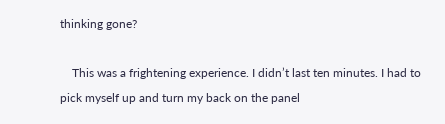thinking gone?

    This was a frightening experience. I didn’t last ten minutes. I had to pick myself up and turn my back on the panel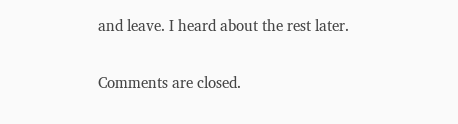and leave. I heard about the rest later.

Comments are closed.